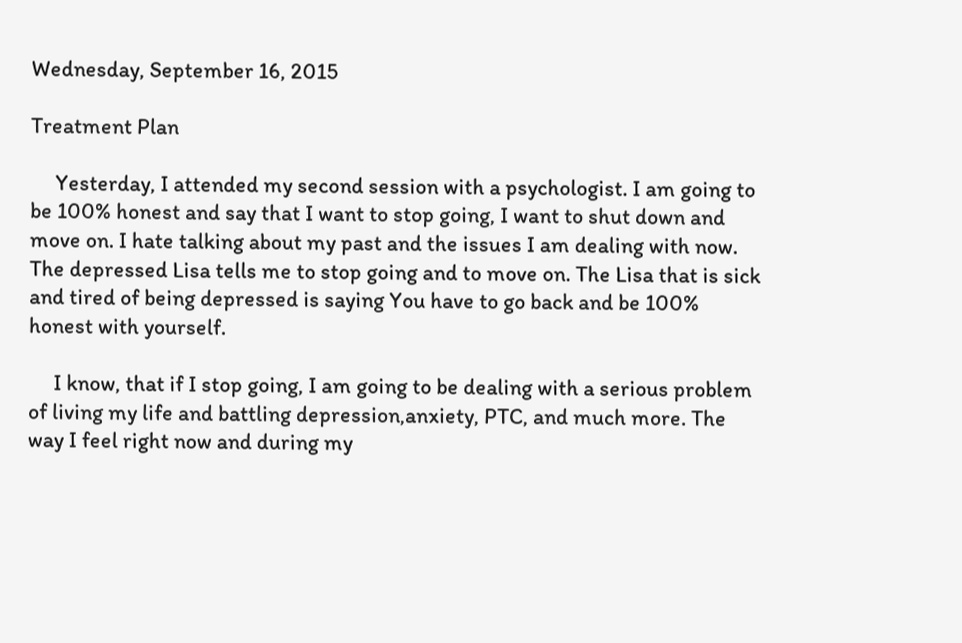Wednesday, September 16, 2015

Treatment Plan

     Yesterday, I attended my second session with a psychologist. I am going to be 100% honest and say that I want to stop going, I want to shut down and move on. I hate talking about my past and the issues I am dealing with now. The depressed Lisa tells me to stop going and to move on. The Lisa that is sick and tired of being depressed is saying You have to go back and be 100% honest with yourself.

     I know, that if I stop going, I am going to be dealing with a serious problem of living my life and battling depression,anxiety, PTC, and much more. The way I feel right now and during my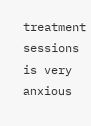treatment sessions is very anxious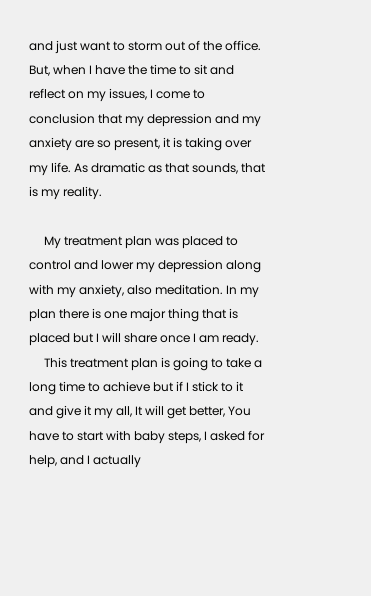and just want to storm out of the office. But, when I have the time to sit and reflect on my issues, I come to conclusion that my depression and my anxiety are so present, it is taking over my life. As dramatic as that sounds, that is my reality.

     My treatment plan was placed to control and lower my depression along with my anxiety, also meditation. In my plan there is one major thing that is  placed but I will share once I am ready.
     This treatment plan is going to take a long time to achieve but if I stick to it and give it my all, It will get better, You have to start with baby steps, I asked for help, and I actually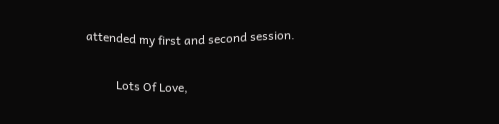attended my first and second session.

          Lots Of Love,